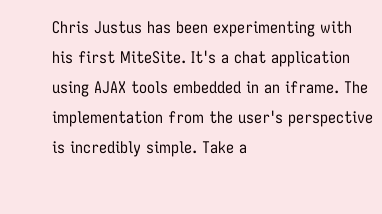Chris Justus has been experimenting with his first MiteSite. It's a chat application using AJAX tools embedded in an iframe. The implementation from the user's perspective is incredibly simple. Take a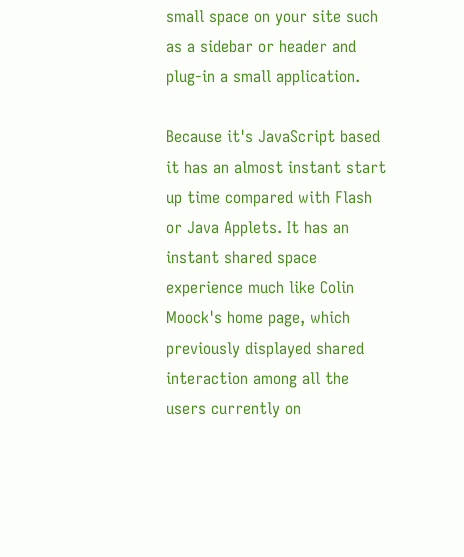small space on your site such as a sidebar or header and plug-in a small application.

Because it's JavaScript based it has an almost instant start up time compared with Flash or Java Applets. It has an instant shared space experience much like Colin Moock's home page, which previously displayed shared interaction among all the users currently on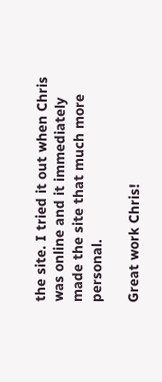the site. I tried it out when Chris was online and it immediately made the site that much more personal.

Great work Chris!